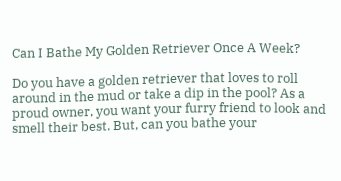Can I Bathe My Golden Retriever Once A Week?

Do you have a golden retriever that loves to roll around in the mud or take a dip in the pool? As a proud owner, you want your furry friend to look and smell their best. But, can you bathe your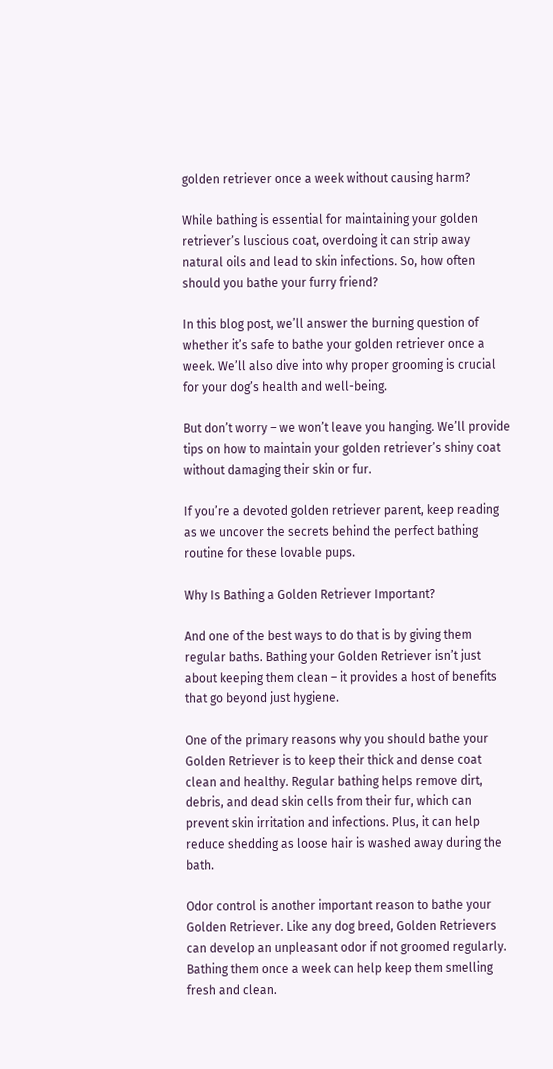golden retriever once a week without causing harm?

While bathing is essential for maintaining your golden retriever’s luscious coat, overdoing it can strip away natural oils and lead to skin infections. So, how often should you bathe your furry friend?

In this blog post, we’ll answer the burning question of whether it’s safe to bathe your golden retriever once a week. We’ll also dive into why proper grooming is crucial for your dog’s health and well-being.

But don’t worry – we won’t leave you hanging. We’ll provide tips on how to maintain your golden retriever’s shiny coat without damaging their skin or fur.

If you’re a devoted golden retriever parent, keep reading as we uncover the secrets behind the perfect bathing routine for these lovable pups.

Why Is Bathing a Golden Retriever Important?

And one of the best ways to do that is by giving them regular baths. Bathing your Golden Retriever isn’t just about keeping them clean – it provides a host of benefits that go beyond just hygiene.

One of the primary reasons why you should bathe your Golden Retriever is to keep their thick and dense coat clean and healthy. Regular bathing helps remove dirt, debris, and dead skin cells from their fur, which can prevent skin irritation and infections. Plus, it can help reduce shedding as loose hair is washed away during the bath.

Odor control is another important reason to bathe your Golden Retriever. Like any dog breed, Golden Retrievers can develop an unpleasant odor if not groomed regularly. Bathing them once a week can help keep them smelling fresh and clean.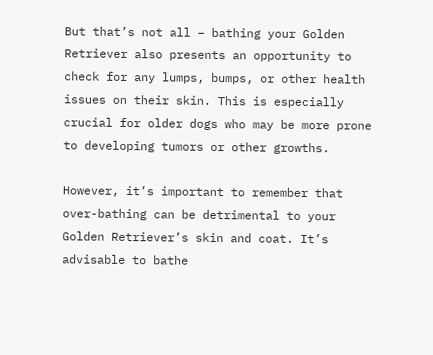But that’s not all – bathing your Golden Retriever also presents an opportunity to check for any lumps, bumps, or other health issues on their skin. This is especially crucial for older dogs who may be more prone to developing tumors or other growths.

However, it’s important to remember that over-bathing can be detrimental to your Golden Retriever’s skin and coat. It’s advisable to bathe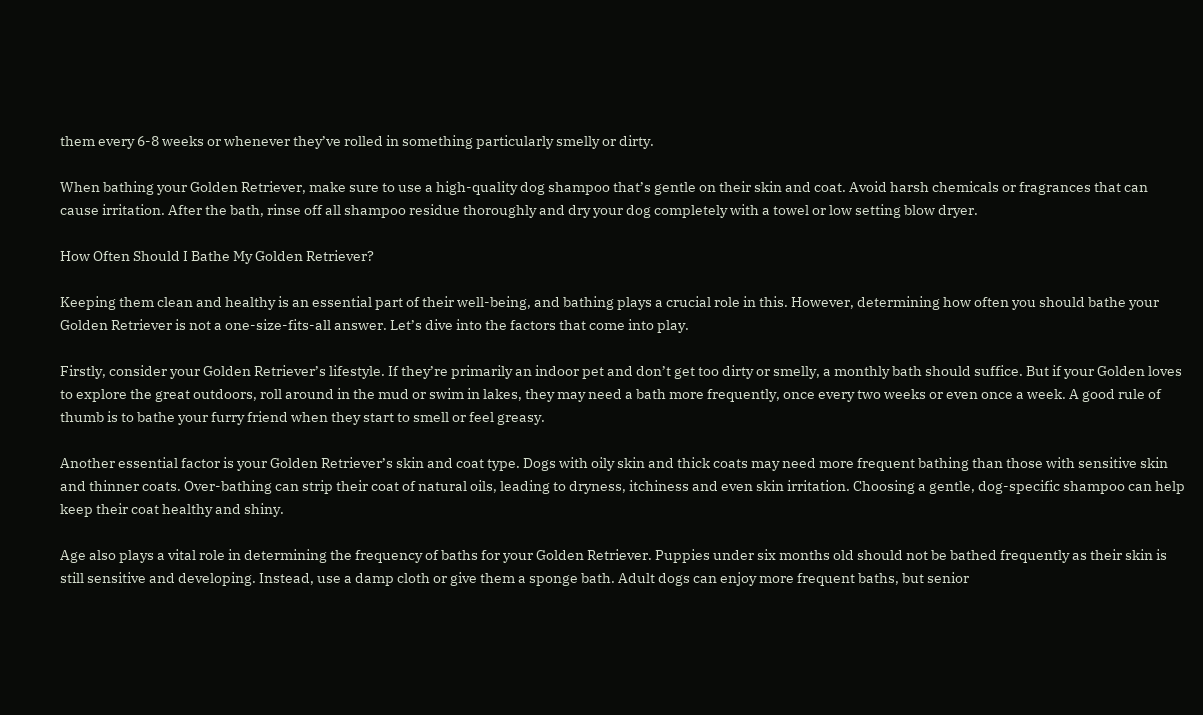them every 6-8 weeks or whenever they’ve rolled in something particularly smelly or dirty.

When bathing your Golden Retriever, make sure to use a high-quality dog shampoo that’s gentle on their skin and coat. Avoid harsh chemicals or fragrances that can cause irritation. After the bath, rinse off all shampoo residue thoroughly and dry your dog completely with a towel or low setting blow dryer.

How Often Should I Bathe My Golden Retriever?

Keeping them clean and healthy is an essential part of their well-being, and bathing plays a crucial role in this. However, determining how often you should bathe your Golden Retriever is not a one-size-fits-all answer. Let’s dive into the factors that come into play.

Firstly, consider your Golden Retriever’s lifestyle. If they’re primarily an indoor pet and don’t get too dirty or smelly, a monthly bath should suffice. But if your Golden loves to explore the great outdoors, roll around in the mud or swim in lakes, they may need a bath more frequently, once every two weeks or even once a week. A good rule of thumb is to bathe your furry friend when they start to smell or feel greasy.

Another essential factor is your Golden Retriever’s skin and coat type. Dogs with oily skin and thick coats may need more frequent bathing than those with sensitive skin and thinner coats. Over-bathing can strip their coat of natural oils, leading to dryness, itchiness and even skin irritation. Choosing a gentle, dog-specific shampoo can help keep their coat healthy and shiny.

Age also plays a vital role in determining the frequency of baths for your Golden Retriever. Puppies under six months old should not be bathed frequently as their skin is still sensitive and developing. Instead, use a damp cloth or give them a sponge bath. Adult dogs can enjoy more frequent baths, but senior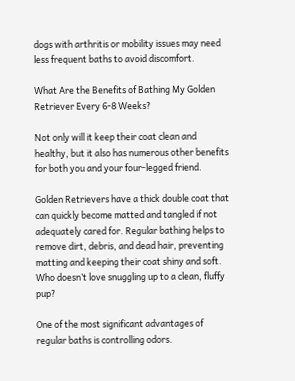dogs with arthritis or mobility issues may need less frequent baths to avoid discomfort.

What Are the Benefits of Bathing My Golden Retriever Every 6-8 Weeks?

Not only will it keep their coat clean and healthy, but it also has numerous other benefits for both you and your four-legged friend.

Golden Retrievers have a thick double coat that can quickly become matted and tangled if not adequately cared for. Regular bathing helps to remove dirt, debris, and dead hair, preventing matting and keeping their coat shiny and soft. Who doesn’t love snuggling up to a clean, fluffy pup?

One of the most significant advantages of regular baths is controlling odors.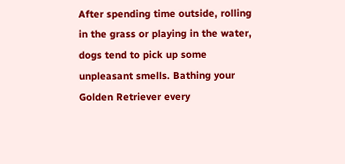After spending time outside, rolling in the grass or playing in the water, dogs tend to pick up some unpleasant smells. Bathing your Golden Retriever every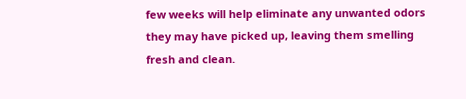few weeks will help eliminate any unwanted odors they may have picked up, leaving them smelling fresh and clean.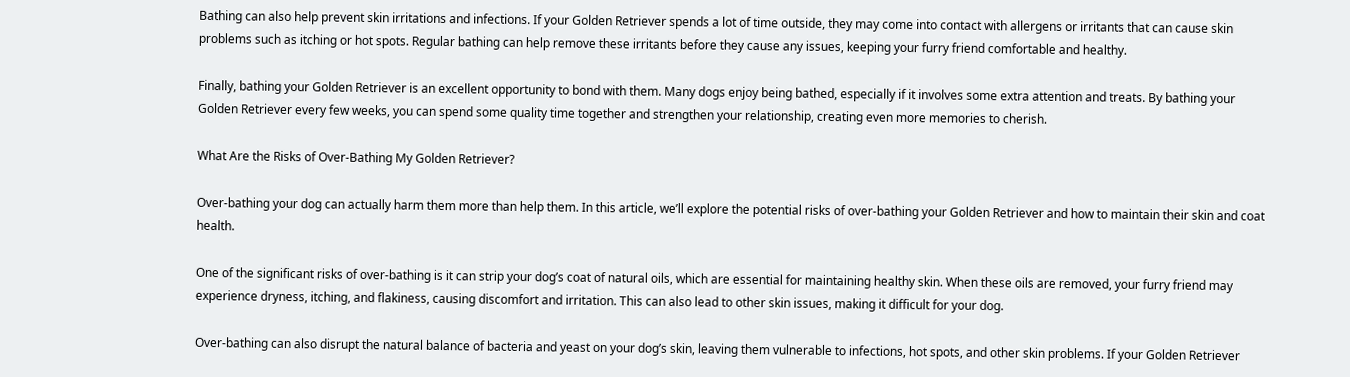Bathing can also help prevent skin irritations and infections. If your Golden Retriever spends a lot of time outside, they may come into contact with allergens or irritants that can cause skin problems such as itching or hot spots. Regular bathing can help remove these irritants before they cause any issues, keeping your furry friend comfortable and healthy.

Finally, bathing your Golden Retriever is an excellent opportunity to bond with them. Many dogs enjoy being bathed, especially if it involves some extra attention and treats. By bathing your Golden Retriever every few weeks, you can spend some quality time together and strengthen your relationship, creating even more memories to cherish.

What Are the Risks of Over-Bathing My Golden Retriever?

Over-bathing your dog can actually harm them more than help them. In this article, we’ll explore the potential risks of over-bathing your Golden Retriever and how to maintain their skin and coat health.

One of the significant risks of over-bathing is it can strip your dog’s coat of natural oils, which are essential for maintaining healthy skin. When these oils are removed, your furry friend may experience dryness, itching, and flakiness, causing discomfort and irritation. This can also lead to other skin issues, making it difficult for your dog.

Over-bathing can also disrupt the natural balance of bacteria and yeast on your dog’s skin, leaving them vulnerable to infections, hot spots, and other skin problems. If your Golden Retriever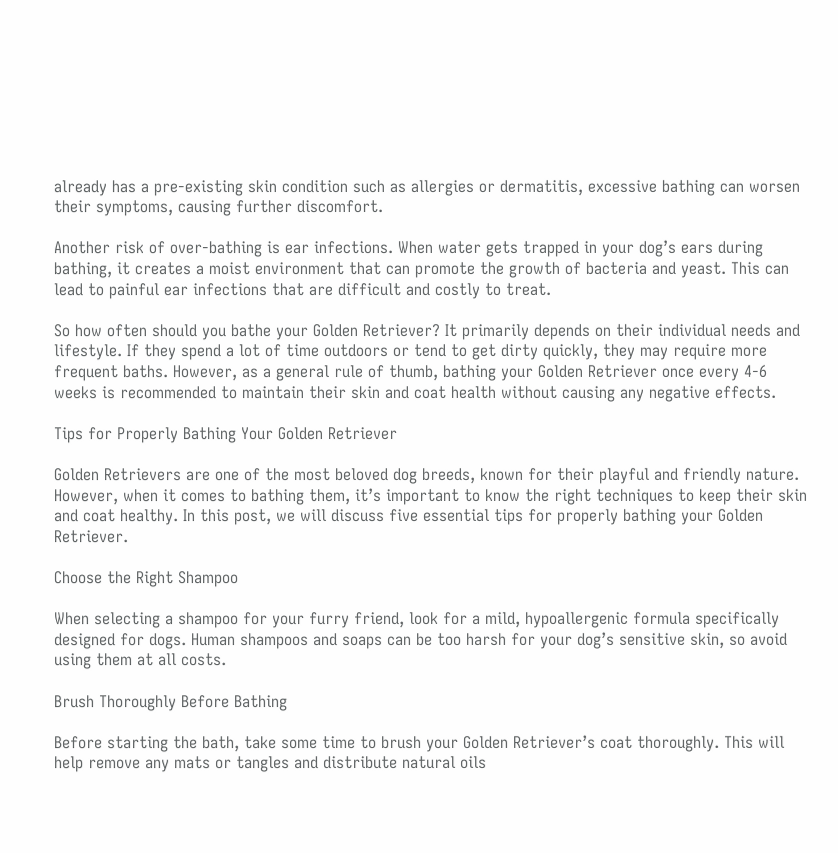already has a pre-existing skin condition such as allergies or dermatitis, excessive bathing can worsen their symptoms, causing further discomfort.

Another risk of over-bathing is ear infections. When water gets trapped in your dog’s ears during bathing, it creates a moist environment that can promote the growth of bacteria and yeast. This can lead to painful ear infections that are difficult and costly to treat.

So how often should you bathe your Golden Retriever? It primarily depends on their individual needs and lifestyle. If they spend a lot of time outdoors or tend to get dirty quickly, they may require more frequent baths. However, as a general rule of thumb, bathing your Golden Retriever once every 4-6 weeks is recommended to maintain their skin and coat health without causing any negative effects.

Tips for Properly Bathing Your Golden Retriever

Golden Retrievers are one of the most beloved dog breeds, known for their playful and friendly nature. However, when it comes to bathing them, it’s important to know the right techniques to keep their skin and coat healthy. In this post, we will discuss five essential tips for properly bathing your Golden Retriever.

Choose the Right Shampoo

When selecting a shampoo for your furry friend, look for a mild, hypoallergenic formula specifically designed for dogs. Human shampoos and soaps can be too harsh for your dog’s sensitive skin, so avoid using them at all costs.

Brush Thoroughly Before Bathing

Before starting the bath, take some time to brush your Golden Retriever’s coat thoroughly. This will help remove any mats or tangles and distribute natural oils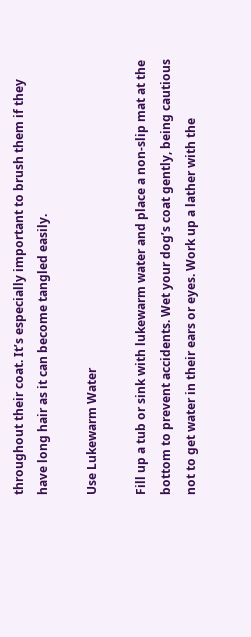throughout their coat. It’s especially important to brush them if they have long hair as it can become tangled easily.

Use Lukewarm Water

Fill up a tub or sink with lukewarm water and place a non-slip mat at the bottom to prevent accidents. Wet your dog’s coat gently, being cautious not to get water in their ears or eyes. Work up a lather with the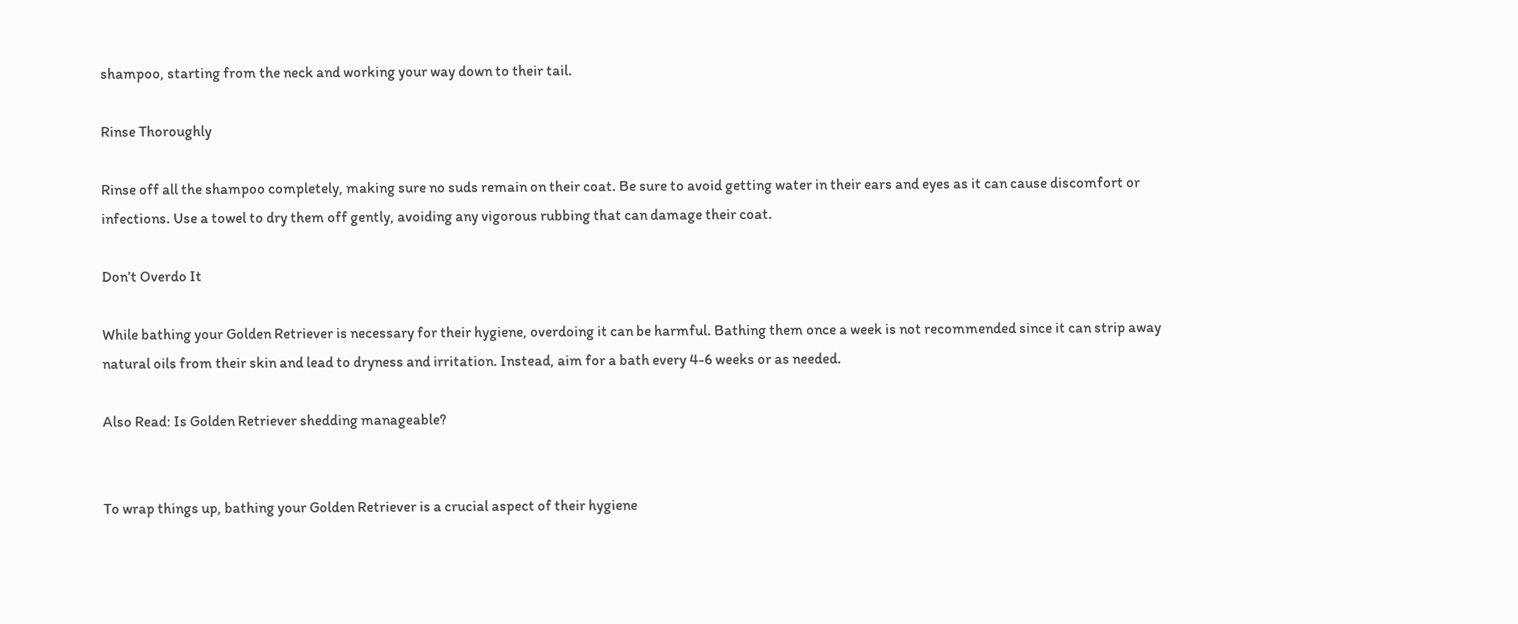shampoo, starting from the neck and working your way down to their tail.

Rinse Thoroughly

Rinse off all the shampoo completely, making sure no suds remain on their coat. Be sure to avoid getting water in their ears and eyes as it can cause discomfort or infections. Use a towel to dry them off gently, avoiding any vigorous rubbing that can damage their coat.

Don’t Overdo It

While bathing your Golden Retriever is necessary for their hygiene, overdoing it can be harmful. Bathing them once a week is not recommended since it can strip away natural oils from their skin and lead to dryness and irritation. Instead, aim for a bath every 4-6 weeks or as needed.

Also Read: Is Golden Retriever shedding manageable?


To wrap things up, bathing your Golden Retriever is a crucial aspect of their hygiene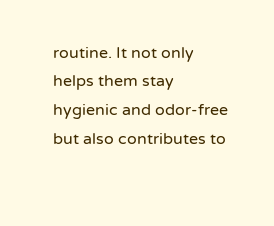routine. It not only helps them stay hygienic and odor-free but also contributes to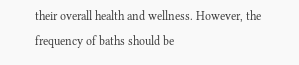their overall health and wellness. However, the frequency of baths should be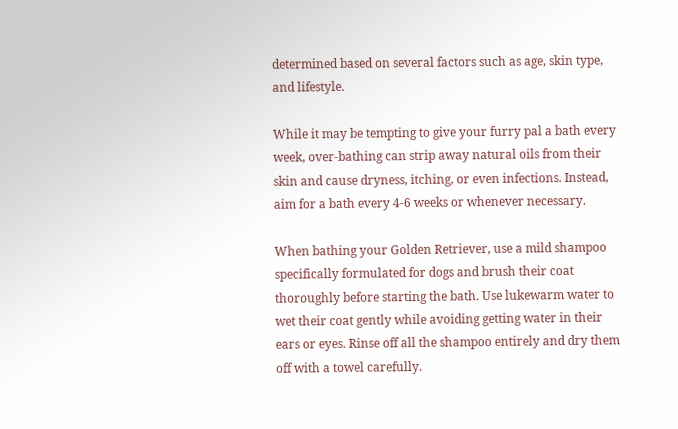determined based on several factors such as age, skin type, and lifestyle.

While it may be tempting to give your furry pal a bath every week, over-bathing can strip away natural oils from their skin and cause dryness, itching, or even infections. Instead, aim for a bath every 4-6 weeks or whenever necessary.

When bathing your Golden Retriever, use a mild shampoo specifically formulated for dogs and brush their coat thoroughly before starting the bath. Use lukewarm water to wet their coat gently while avoiding getting water in their ears or eyes. Rinse off all the shampoo entirely and dry them off with a towel carefully.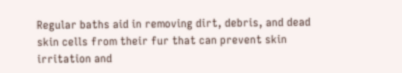Regular baths aid in removing dirt, debris, and dead skin cells from their fur that can prevent skin irritation and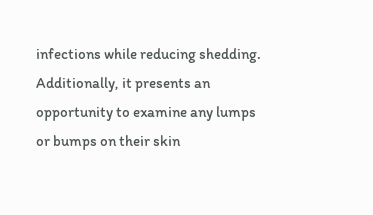infections while reducing shedding. Additionally, it presents an opportunity to examine any lumps or bumps on their skin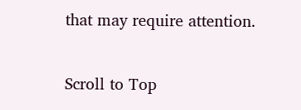that may require attention.

Scroll to Top